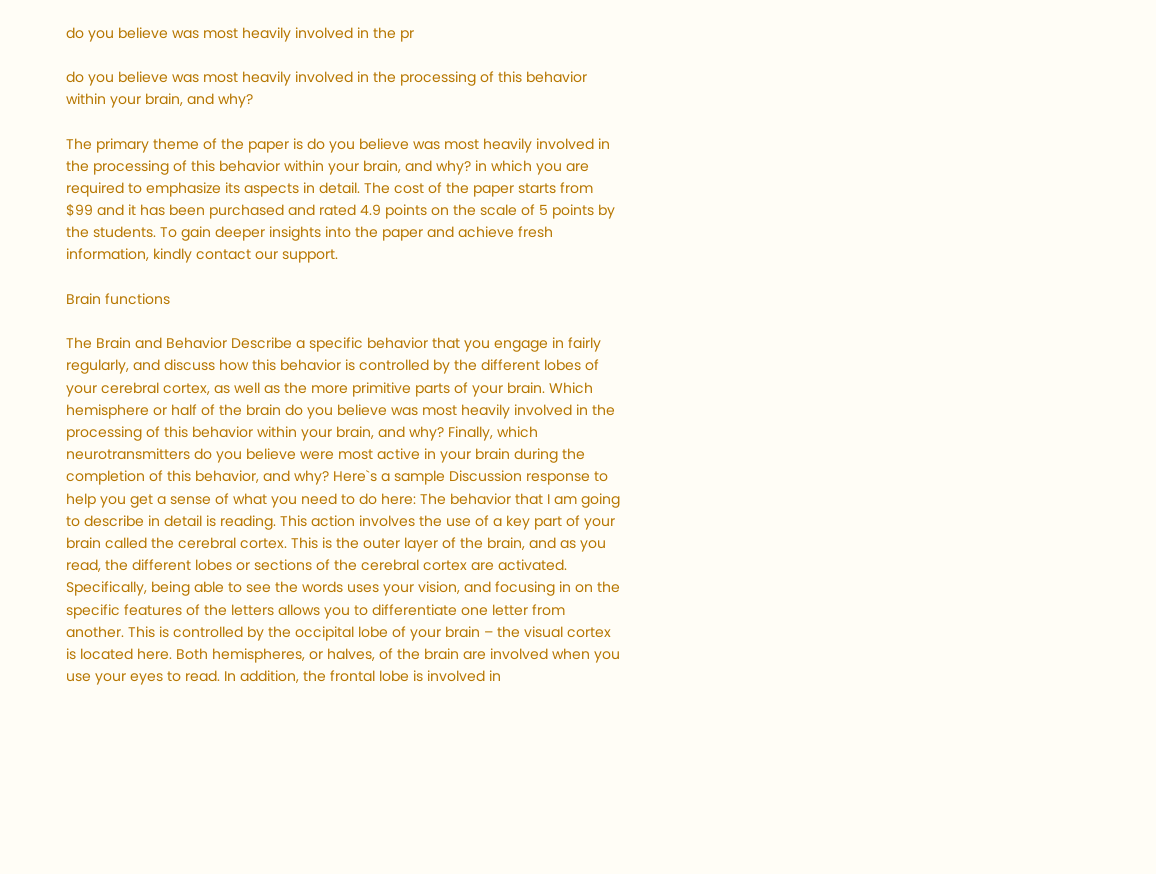do you believe was most heavily involved in the pr

do you believe was most heavily involved in the processing of this behavior within your brain, and why?

The primary theme of the paper is do you believe was most heavily involved in the processing of this behavior within your brain, and why? in which you are required to emphasize its aspects in detail. The cost of the paper starts from $99 and it has been purchased and rated 4.9 points on the scale of 5 points by the students. To gain deeper insights into the paper and achieve fresh information, kindly contact our support.

Brain functions

The Brain and Behavior Describe a specific behavior that you engage in fairly regularly, and discuss how this behavior is controlled by the different lobes of your cerebral cortex, as well as the more primitive parts of your brain. Which hemisphere or half of the brain do you believe was most heavily involved in the processing of this behavior within your brain, and why? Finally, which neurotransmitters do you believe were most active in your brain during the completion of this behavior, and why? Here`s a sample Discussion response to help you get a sense of what you need to do here: The behavior that I am going to describe in detail is reading. This action involves the use of a key part of your brain called the cerebral cortex. This is the outer layer of the brain, and as you read, the different lobes or sections of the cerebral cortex are activated. Specifically, being able to see the words uses your vision, and focusing in on the specific features of the letters allows you to differentiate one letter from another. This is controlled by the occipital lobe of your brain – the visual cortex is located here. Both hemispheres, or halves, of the brain are involved when you use your eyes to read. In addition, the frontal lobe is involved in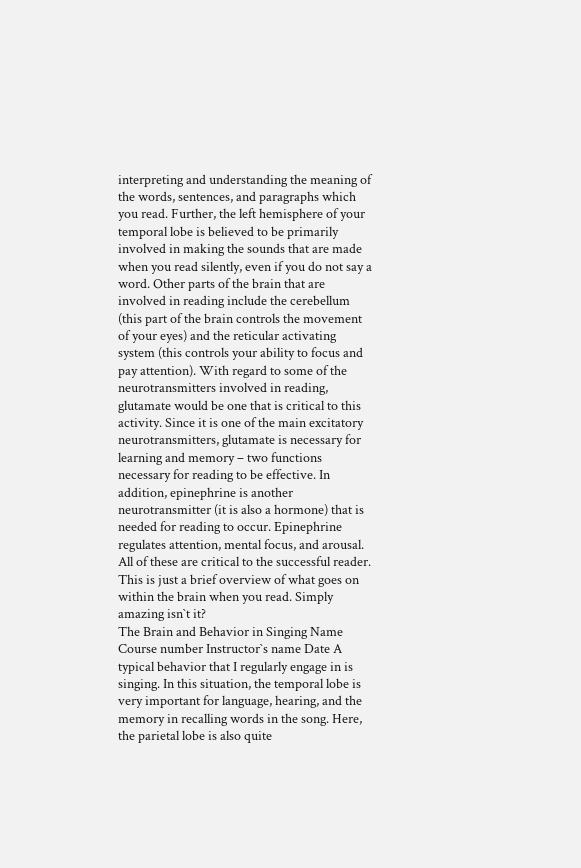interpreting and understanding the meaning of the words, sentences, and paragraphs which you read. Further, the left hemisphere of your temporal lobe is believed to be primarily involved in making the sounds that are made when you read silently, even if you do not say a word. Other parts of the brain that are involved in reading include the cerebellum (this part of the brain controls the movement of your eyes) and the reticular activating system (this controls your ability to focus and pay attention). With regard to some of the neurotransmitters involved in reading, glutamate would be one that is critical to this activity. Since it is one of the main excitatory neurotransmitters, glutamate is necessary for learning and memory – two functions necessary for reading to be effective. In addition, epinephrine is another neurotransmitter (it is also a hormone) that is needed for reading to occur. Epinephrine regulates attention, mental focus, and arousal. All of these are critical to the successful reader. This is just a brief overview of what goes on within the brain when you read. Simply amazing isn`t it?
The Brain and Behavior in Singing Name Course number Instructor`s name Date A typical behavior that I regularly engage in is singing. In this situation, the temporal lobe is very important for language, hearing, and the memory in recalling words in the song. Here, the parietal lobe is also quite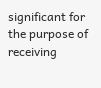significant for the purpose of receiving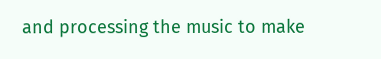and processing the music to make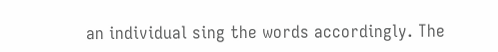an individual sing the words accordingly. The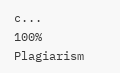c...
100% Plagiarism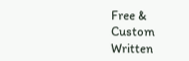Free & Custom Written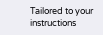Tailored to your instructions